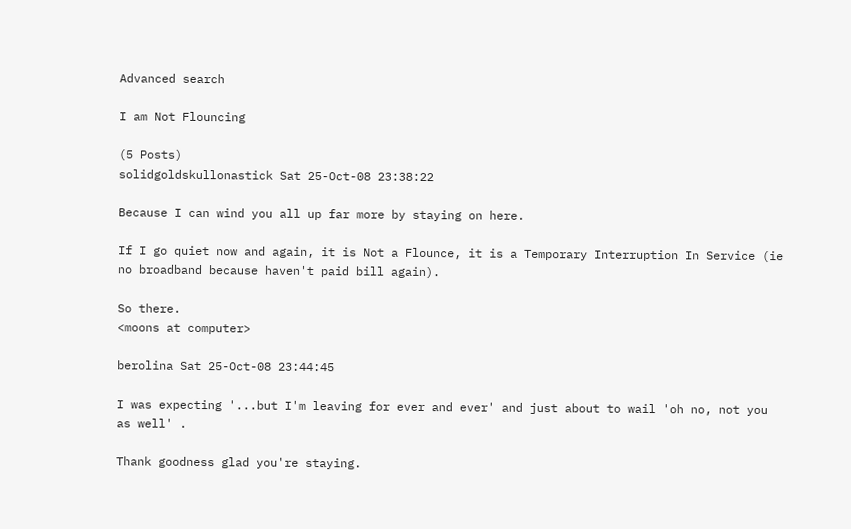Advanced search

I am Not Flouncing

(5 Posts)
solidgoldskullonastick Sat 25-Oct-08 23:38:22

Because I can wind you all up far more by staying on here.

If I go quiet now and again, it is Not a Flounce, it is a Temporary Interruption In Service (ie no broadband because haven't paid bill again).

So there.
<moons at computer>

berolina Sat 25-Oct-08 23:44:45

I was expecting '...but I'm leaving for ever and ever' and just about to wail 'oh no, not you as well' .

Thank goodness glad you're staying.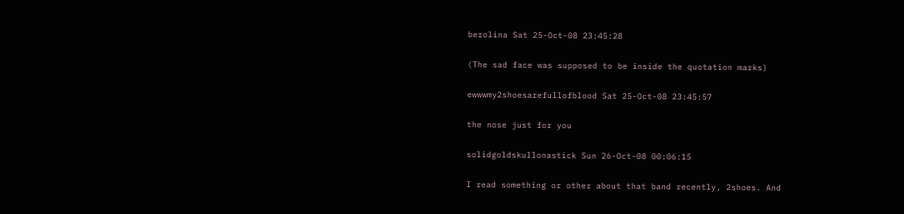berolina Sat 25-Oct-08 23:45:28

(The sad face was supposed to be inside the quotation marks)

ewwwmy2shoesarefullofblood Sat 25-Oct-08 23:45:57

the nose just for you

solidgoldskullonastick Sun 26-Oct-08 00:06:15

I read something or other about that band recently, 2shoes. And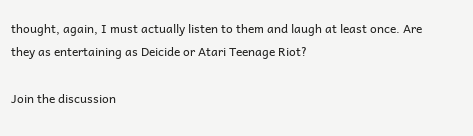thought, again, I must actually listen to them and laugh at least once. Are they as entertaining as Deicide or Atari Teenage Riot?

Join the discussion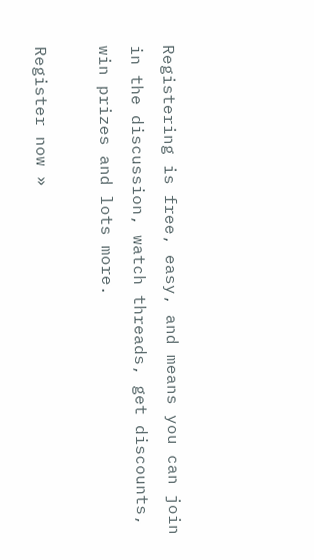Registering is free, easy, and means you can join in the discussion, watch threads, get discounts, win prizes and lots more.

Register now »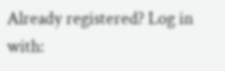Already registered? Log in with: